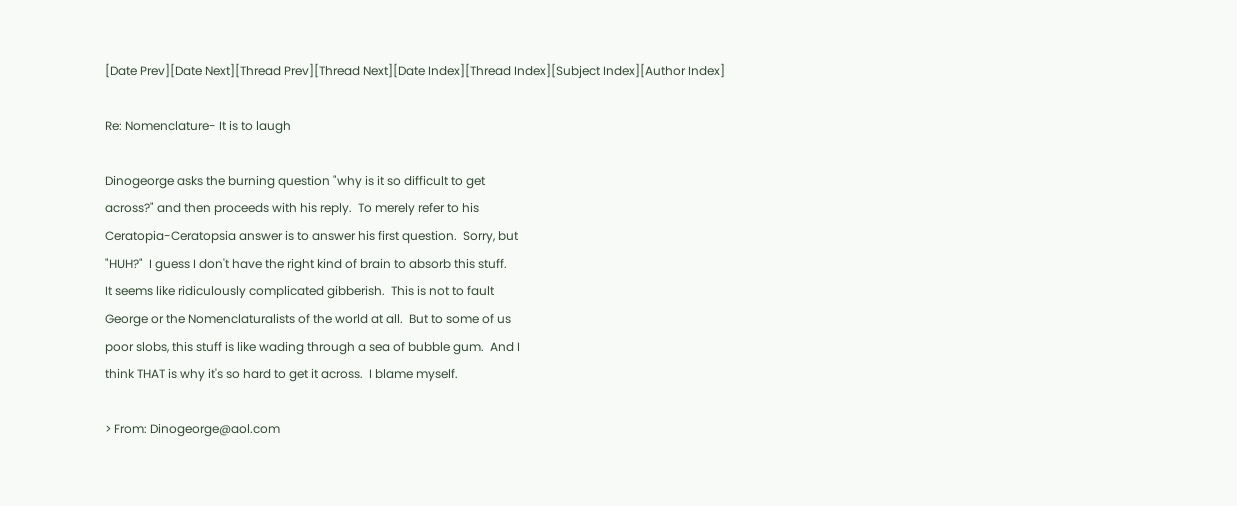[Date Prev][Date Next][Thread Prev][Thread Next][Date Index][Thread Index][Subject Index][Author Index]

Re: Nomenclature- It is to laugh

Dinogeorge asks the burning question "why is it so difficult to get
across?" and then proceeds with his reply.  To merely refer to his
Ceratopia-Ceratopsia answer is to answer his first question.  Sorry, but
"HUH?"  I guess I don't have the right kind of brain to absorb this stuff.
It seems like ridiculously complicated gibberish.  This is not to fault
George or the Nomenclaturalists of the world at all.  But to some of us
poor slobs, this stuff is like wading through a sea of bubble gum.  And I
think THAT is why it's so hard to get it across.  I blame myself.

> From: Dinogeorge@aol.com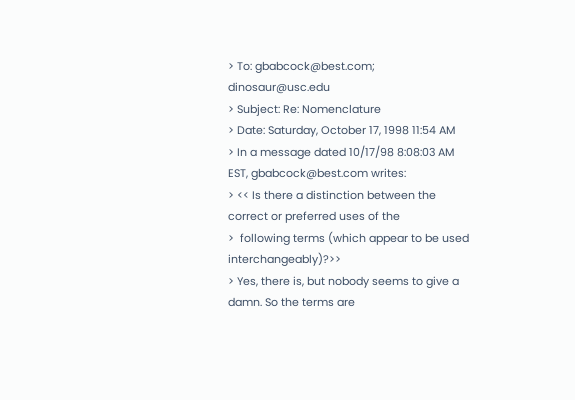> To: gbabcock@best.com; dinosaur@usc.edu
> Subject: Re: Nomenclature
> Date: Saturday, October 17, 1998 11:54 AM
> In a message dated 10/17/98 8:08:03 AM EST, gbabcock@best.com writes:
> << Is there a distinction between the correct or preferred uses of the
>  following terms (which appear to be used interchangeably)?>>
> Yes, there is, but nobody seems to give a damn. So the terms are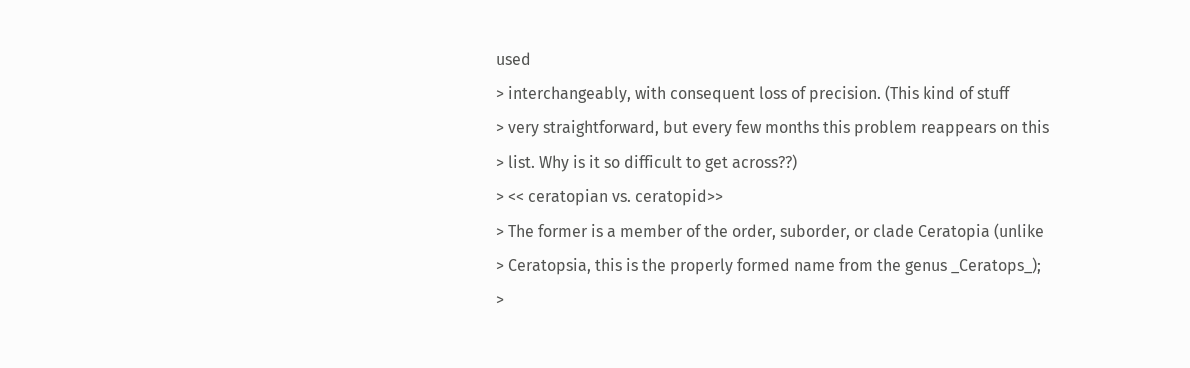used
> interchangeably, with consequent loss of precision. (This kind of stuff
> very straightforward, but every few months this problem reappears on this
> list. Why is it so difficult to get across??)
> << ceratopian vs. ceratopid>>
> The former is a member of the order, suborder, or clade Ceratopia (unlike
> Ceratopsia, this is the properly formed name from the genus _Ceratops_);
>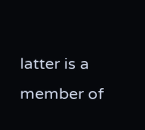latter is a member of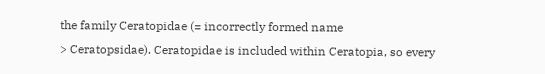the family Ceratopidae (= incorrectly formed name
> Ceratopsidae). Ceratopidae is included within Ceratopia, so every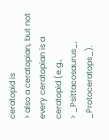ceratopid is
> also a ceratopian, but not every ceratopian is a ceratopid (e.g.,
> _Psittacosaurus_, _Protoceratops_).